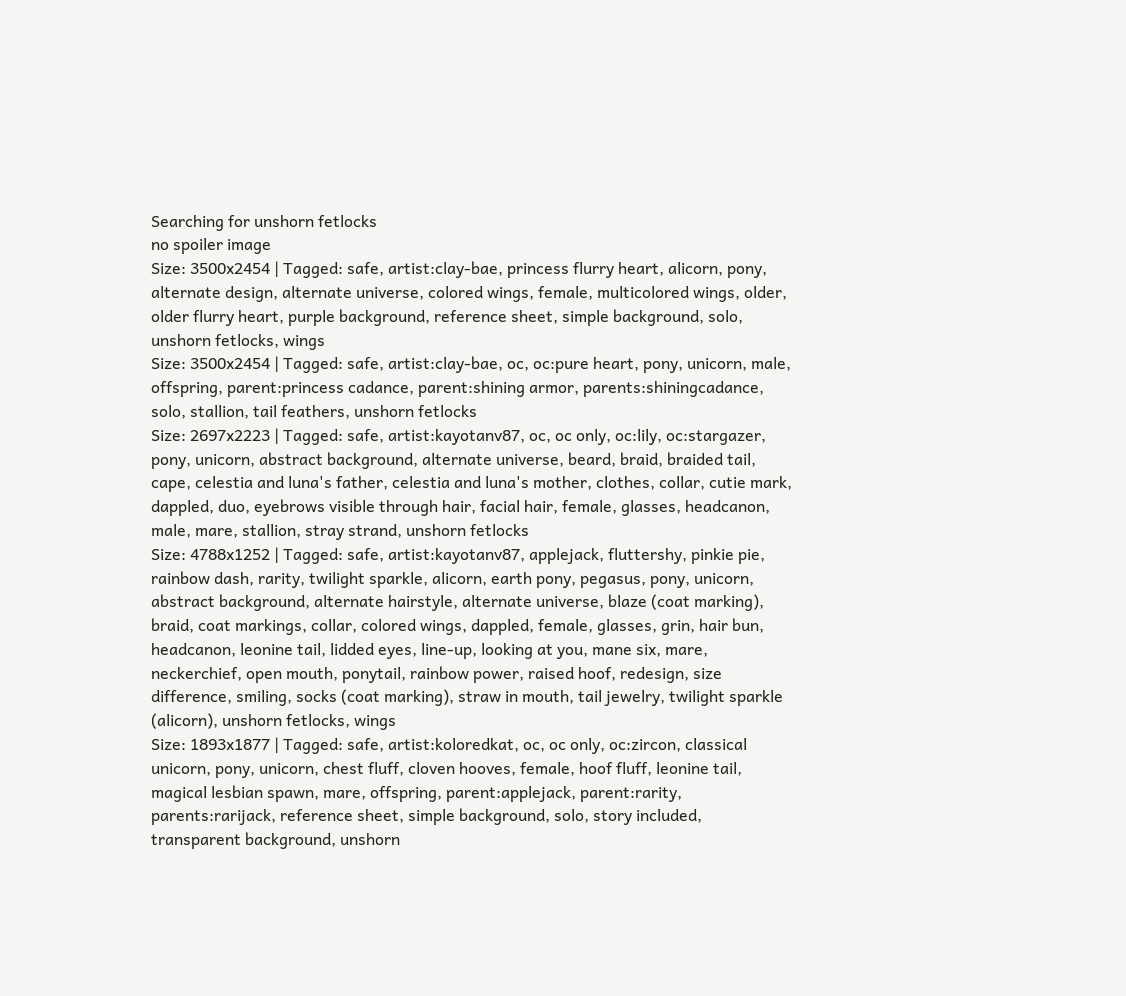Searching for unshorn fetlocks
no spoiler image
Size: 3500x2454 | Tagged: safe, artist:clay-bae, princess flurry heart, alicorn, pony, alternate design, alternate universe, colored wings, female, multicolored wings, older, older flurry heart, purple background, reference sheet, simple background, solo, unshorn fetlocks, wings
Size: 3500x2454 | Tagged: safe, artist:clay-bae, oc, oc:pure heart, pony, unicorn, male, offspring, parent:princess cadance, parent:shining armor, parents:shiningcadance, solo, stallion, tail feathers, unshorn fetlocks
Size: 2697x2223 | Tagged: safe, artist:kayotanv87, oc, oc only, oc:lily, oc:stargazer, pony, unicorn, abstract background, alternate universe, beard, braid, braided tail, cape, celestia and luna's father, celestia and luna's mother, clothes, collar, cutie mark, dappled, duo, eyebrows visible through hair, facial hair, female, glasses, headcanon, male, mare, stallion, stray strand, unshorn fetlocks
Size: 4788x1252 | Tagged: safe, artist:kayotanv87, applejack, fluttershy, pinkie pie, rainbow dash, rarity, twilight sparkle, alicorn, earth pony, pegasus, pony, unicorn, abstract background, alternate hairstyle, alternate universe, blaze (coat marking), braid, coat markings, collar, colored wings, dappled, female, glasses, grin, hair bun, headcanon, leonine tail, lidded eyes, line-up, looking at you, mane six, mare, neckerchief, open mouth, ponytail, rainbow power, raised hoof, redesign, size difference, smiling, socks (coat marking), straw in mouth, tail jewelry, twilight sparkle (alicorn), unshorn fetlocks, wings
Size: 1893x1877 | Tagged: safe, artist:koloredkat, oc, oc only, oc:zircon, classical unicorn, pony, unicorn, chest fluff, cloven hooves, female, hoof fluff, leonine tail, magical lesbian spawn, mare, offspring, parent:applejack, parent:rarity, parents:rarijack, reference sheet, simple background, solo, story included, transparent background, unshorn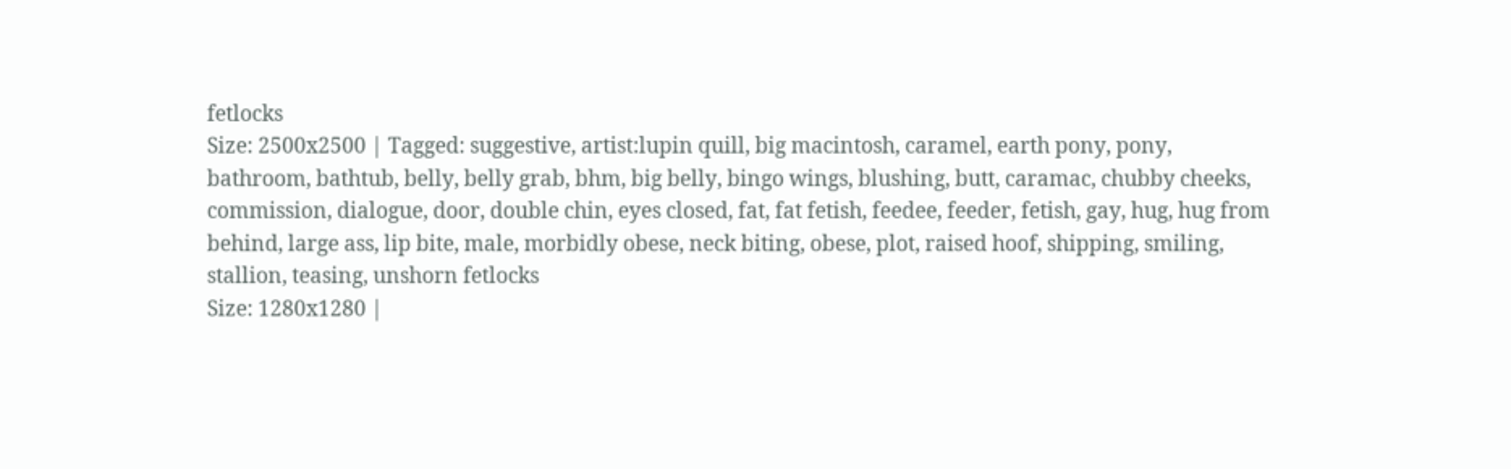fetlocks
Size: 2500x2500 | Tagged: suggestive, artist:lupin quill, big macintosh, caramel, earth pony, pony, bathroom, bathtub, belly, belly grab, bhm, big belly, bingo wings, blushing, butt, caramac, chubby cheeks, commission, dialogue, door, double chin, eyes closed, fat, fat fetish, feedee, feeder, fetish, gay, hug, hug from behind, large ass, lip bite, male, morbidly obese, neck biting, obese, plot, raised hoof, shipping, smiling, stallion, teasing, unshorn fetlocks
Size: 1280x1280 |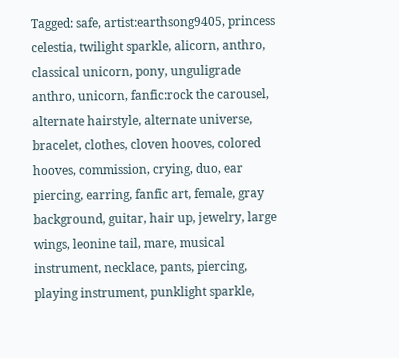Tagged: safe, artist:earthsong9405, princess celestia, twilight sparkle, alicorn, anthro, classical unicorn, pony, unguligrade anthro, unicorn, fanfic:rock the carousel, alternate hairstyle, alternate universe, bracelet, clothes, cloven hooves, colored hooves, commission, crying, duo, ear piercing, earring, fanfic art, female, gray background, guitar, hair up, jewelry, large wings, leonine tail, mare, musical instrument, necklace, pants, piercing, playing instrument, punklight sparkle,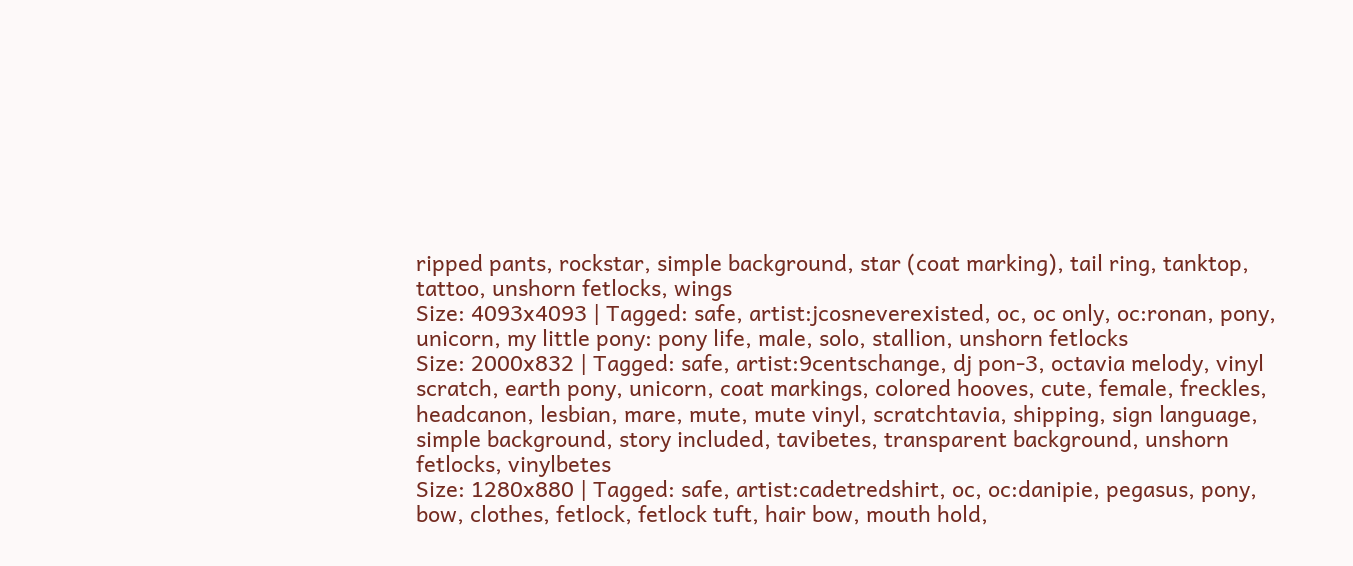ripped pants, rockstar, simple background, star (coat marking), tail ring, tanktop, tattoo, unshorn fetlocks, wings
Size: 4093x4093 | Tagged: safe, artist:jcosneverexisted, oc, oc only, oc:ronan, pony, unicorn, my little pony: pony life, male, solo, stallion, unshorn fetlocks
Size: 2000x832 | Tagged: safe, artist:9centschange, dj pon-3, octavia melody, vinyl scratch, earth pony, unicorn, coat markings, colored hooves, cute, female, freckles, headcanon, lesbian, mare, mute, mute vinyl, scratchtavia, shipping, sign language, simple background, story included, tavibetes, transparent background, unshorn fetlocks, vinylbetes
Size: 1280x880 | Tagged: safe, artist:cadetredshirt, oc, oc:danipie, pegasus, pony, bow, clothes, fetlock, fetlock tuft, hair bow, mouth hold,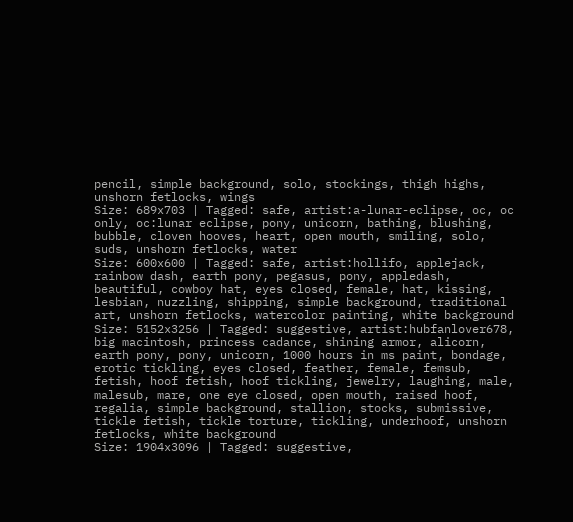pencil, simple background, solo, stockings, thigh highs, unshorn fetlocks, wings
Size: 689x703 | Tagged: safe, artist:a-lunar-eclipse, oc, oc only, oc:lunar eclipse, pony, unicorn, bathing, blushing, bubble, cloven hooves, heart, open mouth, smiling, solo, suds, unshorn fetlocks, water
Size: 600x600 | Tagged: safe, artist:hollifo, applejack, rainbow dash, earth pony, pegasus, pony, appledash, beautiful, cowboy hat, eyes closed, female, hat, kissing, lesbian, nuzzling, shipping, simple background, traditional art, unshorn fetlocks, watercolor painting, white background
Size: 5152x3256 | Tagged: suggestive, artist:hubfanlover678, big macintosh, princess cadance, shining armor, alicorn, earth pony, pony, unicorn, 1000 hours in ms paint, bondage, erotic tickling, eyes closed, feather, female, femsub, fetish, hoof fetish, hoof tickling, jewelry, laughing, male, malesub, mare, one eye closed, open mouth, raised hoof, regalia, simple background, stallion, stocks, submissive, tickle fetish, tickle torture, tickling, underhoof, unshorn fetlocks, white background
Size: 1904x3096 | Tagged: suggestive,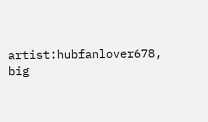artist:hubfanlover678, big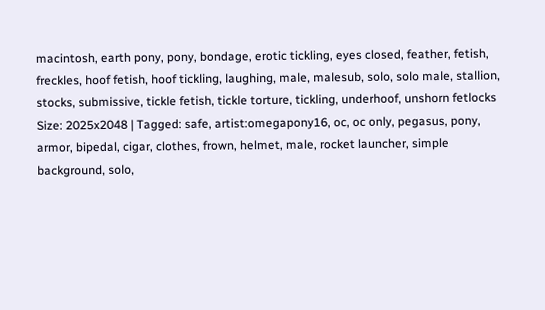macintosh, earth pony, pony, bondage, erotic tickling, eyes closed, feather, fetish, freckles, hoof fetish, hoof tickling, laughing, male, malesub, solo, solo male, stallion, stocks, submissive, tickle fetish, tickle torture, tickling, underhoof, unshorn fetlocks
Size: 2025x2048 | Tagged: safe, artist:omegapony16, oc, oc only, pegasus, pony, armor, bipedal, cigar, clothes, frown, helmet, male, rocket launcher, simple background, solo,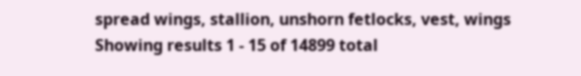spread wings, stallion, unshorn fetlocks, vest, wings
Showing results 1 - 15 of 14899 total